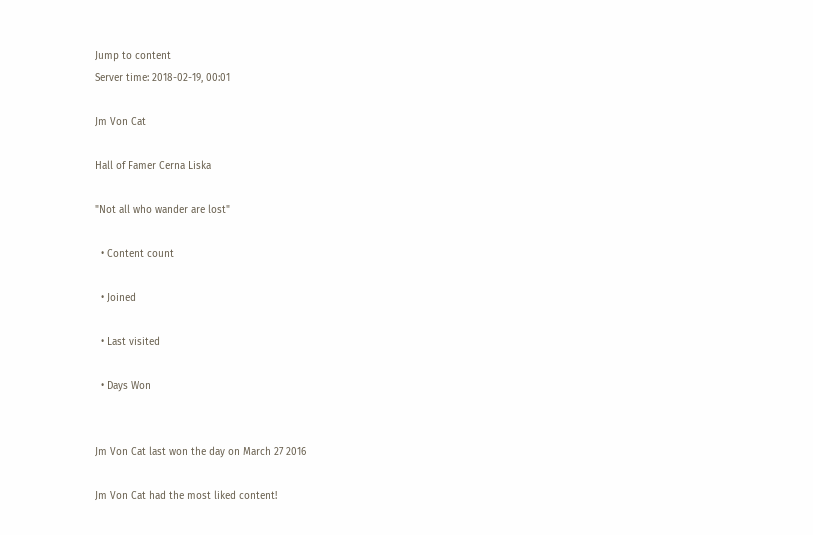Jump to content
Server time: 2018-02-19, 00:01

Jm Von Cat

Hall of Famer Cerna Liska

"Not all who wander are lost"

  • Content count

  • Joined

  • Last visited

  • Days Won


Jm Von Cat last won the day on March 27 2016

Jm Von Cat had the most liked content!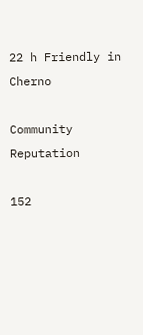22 h Friendly in Cherno

Community Reputation

152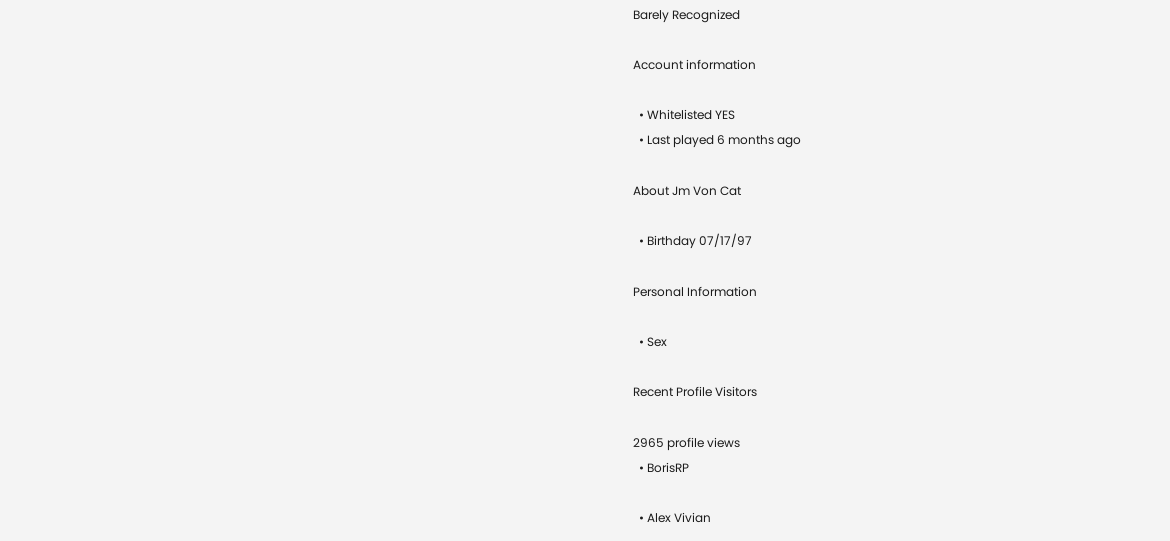Barely Recognized

Account information

  • Whitelisted YES
  • Last played 6 months ago

About Jm Von Cat

  • Birthday 07/17/97

Personal Information

  • Sex

Recent Profile Visitors

2965 profile views
  • BorisRP

  • Alex Vivian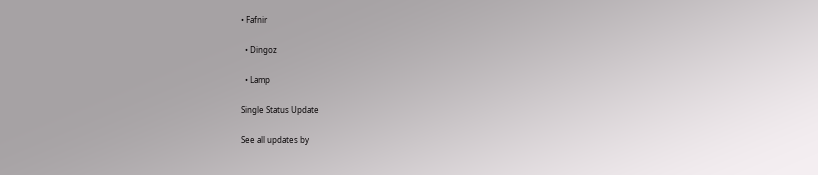• Fafnir

  • Dingoz

  • Lamp

Single Status Update

See all updates by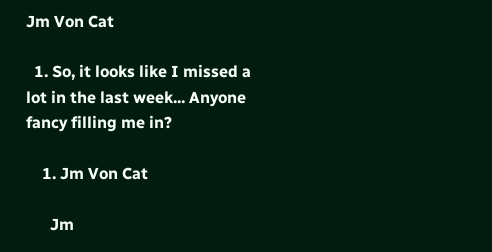Jm Von Cat

  1. So, it looks like I missed a lot in the last week... Anyone fancy filling me in?

    1. Jm Von Cat

      Jm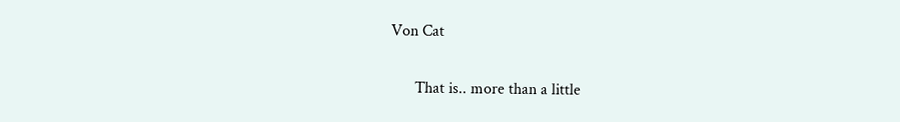Von Cat

      That is.. more than a little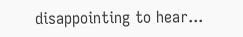disappointing to hear...